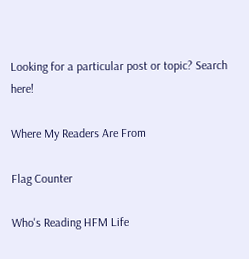Looking for a particular post or topic? Search here!

Where My Readers Are From

Flag Counter

Who's Reading HFM Life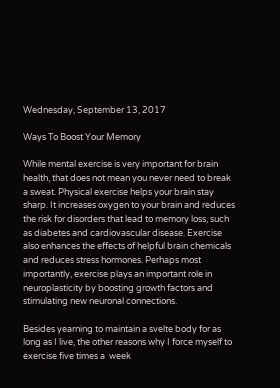Wednesday, September 13, 2017

Ways To Boost Your Memory

While mental exercise is very important for brain health, that does not mean you never need to break a sweat. Physical exercise helps your brain stay sharp. It increases oxygen to your brain and reduces the risk for disorders that lead to memory loss, such as diabetes and cardiovascular disease. Exercise also enhances the effects of helpful brain chemicals and reduces stress hormones. Perhaps most importantly, exercise plays an important role in neuroplasticity by boosting growth factors and stimulating new neuronal connections.

Besides yearning to maintain a svelte body for as long as I live, the other reasons why I force myself to exercise five times a  week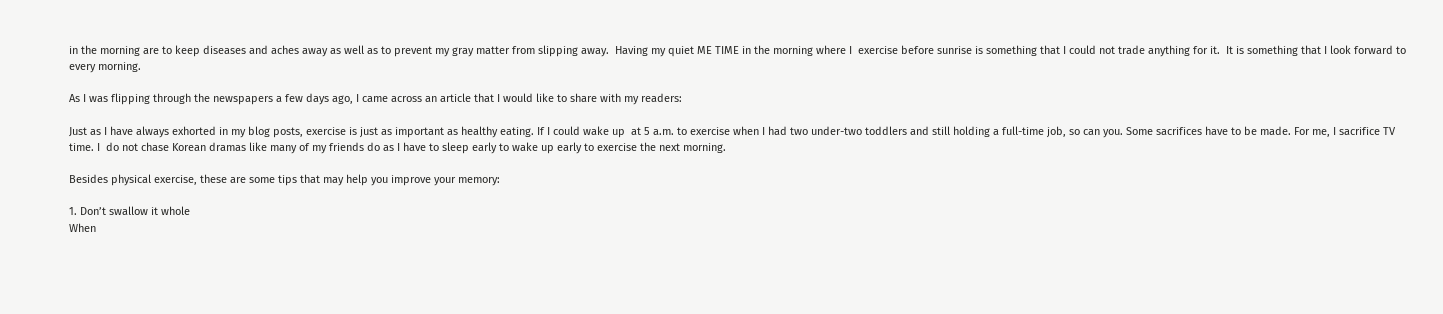in the morning are to keep diseases and aches away as well as to prevent my gray matter from slipping away.  Having my quiet ME TIME in the morning where I  exercise before sunrise is something that I could not trade anything for it.  It is something that I look forward to every morning.

As I was flipping through the newspapers a few days ago, I came across an article that I would like to share with my readers:

Just as I have always exhorted in my blog posts, exercise is just as important as healthy eating. If I could wake up  at 5 a.m. to exercise when I had two under-two toddlers and still holding a full-time job, so can you. Some sacrifices have to be made. For me, I sacrifice TV time. I  do not chase Korean dramas like many of my friends do as I have to sleep early to wake up early to exercise the next morning.

Besides physical exercise, these are some tips that may help you improve your memory:

1. Don’t swallow it whole
When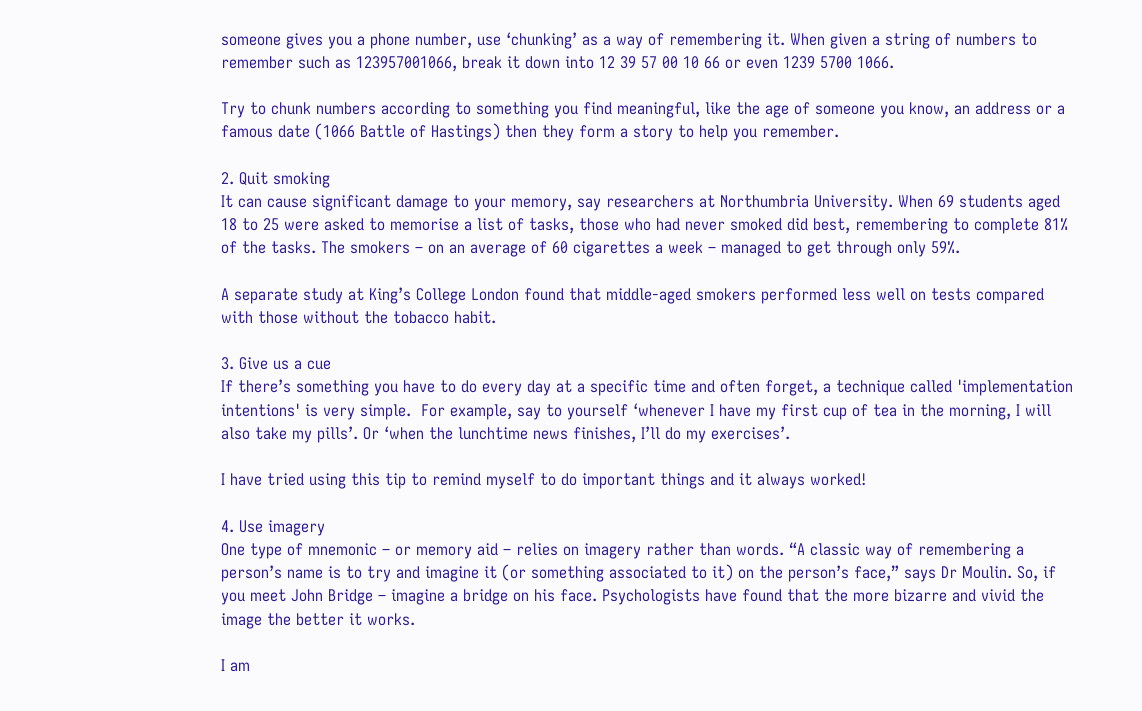someone gives you a phone number, use ‘chunking’ as a way of remembering it. When given a string of numbers to remember such as 123957001066, break it down into 12 39 57 00 10 66 or even 1239 5700 1066.

Try to chunk numbers according to something you find meaningful, like the age of someone you know, an address or a famous date (1066 Battle of Hastings) then they form a story to help you remember.

2. Quit smoking
It can cause significant damage to your memory, say researchers at Northumbria University. When 69 students aged 18 to 25 were asked to memorise a list of tasks, those who had never smoked did best, remembering to complete 81% of the tasks. The smokers – on an average of 60 cigarettes a week – managed to get through only 59%.

A separate study at King’s College London found that middle-aged smokers performed less well on tests compared with those without the tobacco habit.

3. Give us a cue
If there’s something you have to do every day at a specific time and often forget, a technique called 'implementation intentions' is very simple.  For example, say to yourself ‘whenever I have my first cup of tea in the morning, I will also take my pills’. Or ‘when the lunchtime news finishes, I’ll do my exercises’.

I have tried using this tip to remind myself to do important things and it always worked!

4. Use imagery
One type of mnemonic – or memory aid – relies on imagery rather than words. “A classic way of remembering a person’s name is to try and imagine it (or something associated to it) on the person’s face,” says Dr Moulin. So, if you meet John Bridge – imagine a bridge on his face. Psychologists have found that the more bizarre and vivid the image the better it works.

I am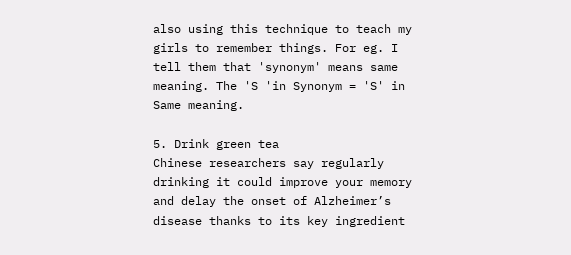also using this technique to teach my girls to remember things. For eg. I tell them that 'synonym' means same meaning. The 'S 'in Synonym = 'S' in Same meaning.

5. Drink green tea
Chinese researchers say regularly drinking it could improve your memory and delay the onset of Alzheimer’s disease thanks to its key ingredient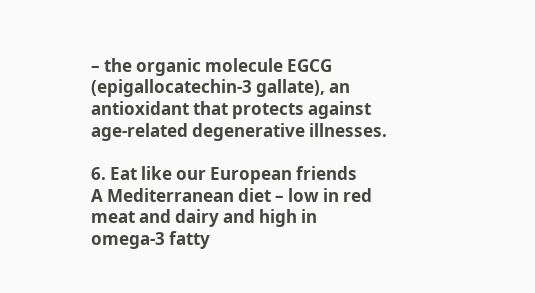– the organic molecule EGCG (epigallocatechin-3 gallate), an antioxidant that protects against age-related degenerative illnesses.

6. Eat like our European friends
A Mediterranean diet – low in red meat and dairy and high in omega-3 fatty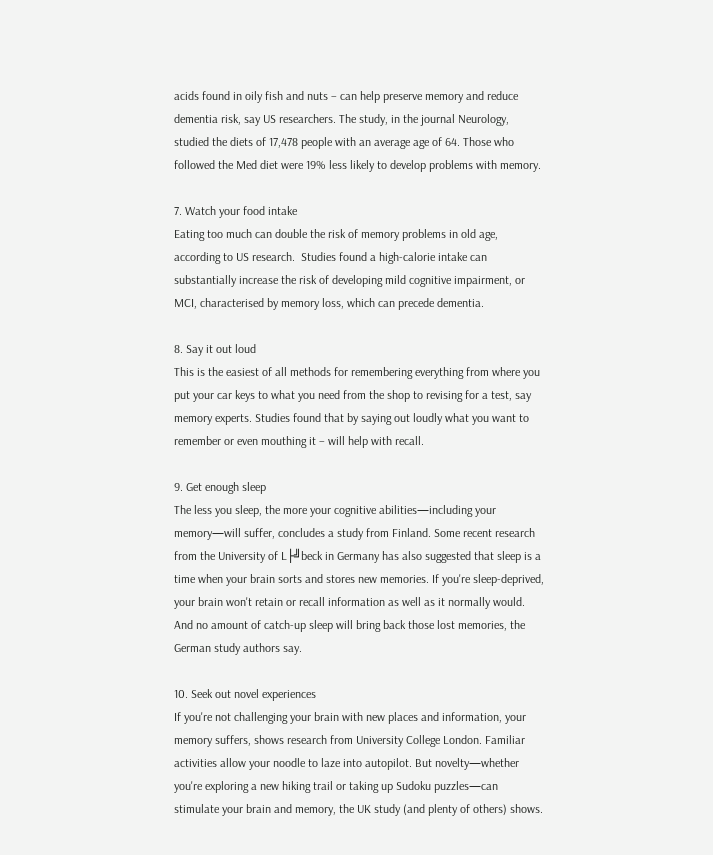acids found in oily fish and nuts – can help preserve memory and reduce dementia risk, say US researchers. The study, in the journal Neurology, studied the diets of 17,478 people with an average age of 64. Those who followed the Med diet were 19% less likely to develop problems with memory.

7. Watch your food intake
Eating too much can double the risk of memory problems in old age, according to US research.  Studies found a high-calorie intake can substantially increase the risk of developing mild cognitive impairment, or MCI, characterised by memory loss, which can precede dementia.

8. Say it out loud
This is the easiest of all methods for remembering everything from where you put your car keys to what you need from the shop to revising for a test, say memory experts. Studies found that by saying out loudly what you want to remember or even mouthing it – will help with recall.

9. Get enough sleep
The less you sleep, the more your cognitive abilities—including your memory—will suffer, concludes a study from Finland. Some recent research from the University of L├╝beck in Germany has also suggested that sleep is a time when your brain sorts and stores new memories. If you're sleep-deprived, your brain won't retain or recall information as well as it normally would. And no amount of catch-up sleep will bring back those lost memories, the German study authors say.

10. Seek out novel experiences
If you're not challenging your brain with new places and information, your memory suffers, shows research from University College London. Familiar activities allow your noodle to laze into autopilot. But novelty—whether you're exploring a new hiking trail or taking up Sudoku puzzles—can stimulate your brain and memory, the UK study (and plenty of others) shows.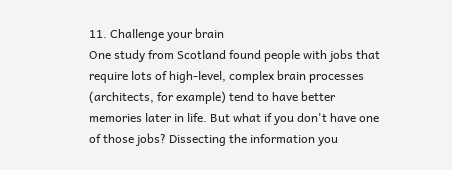11. Challenge your brain
One study from Scotland found people with jobs that require lots of high-level, complex brain processes (architects, for example) tend to have better memories later in life. But what if you don't have one of those jobs? Dissecting the information you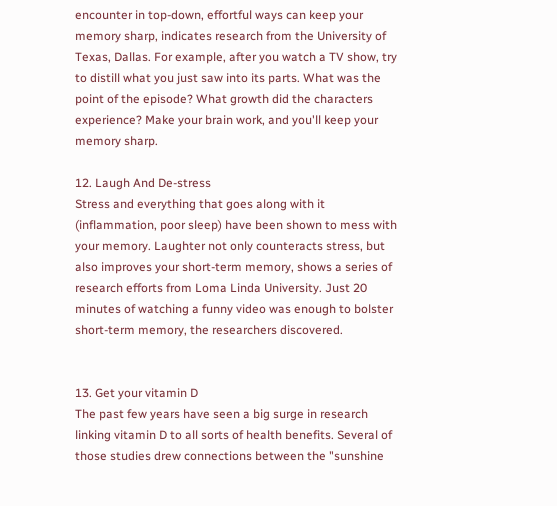encounter in top-down, effortful ways can keep your memory sharp, indicates research from the University of Texas, Dallas. For example, after you watch a TV show, try to distill what you just saw into its parts. What was the point of the episode? What growth did the characters experience? Make your brain work, and you'll keep your memory sharp.

12. Laugh And De-stress
Stress and everything that goes along with it (inflammation, poor sleep) have been shown to mess with your memory. Laughter not only counteracts stress, but also improves your short-term memory, shows a series of research efforts from Loma Linda University. Just 20 minutes of watching a funny video was enough to bolster short-term memory, the researchers discovered.


13. Get your vitamin D
The past few years have seen a big surge in research linking vitamin D to all sorts of health benefits. Several of those studies drew connections between the "sunshine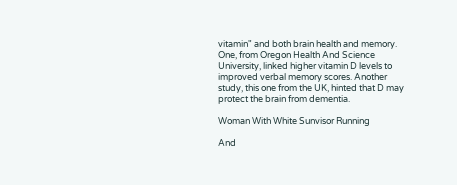vitamin" and both brain health and memory. One, from Oregon Health And Science University, linked higher vitamin D levels to improved verbal memory scores. Another study, this one from the UK, hinted that D may protect the brain from dementia.

Woman With White Sunvisor Running

And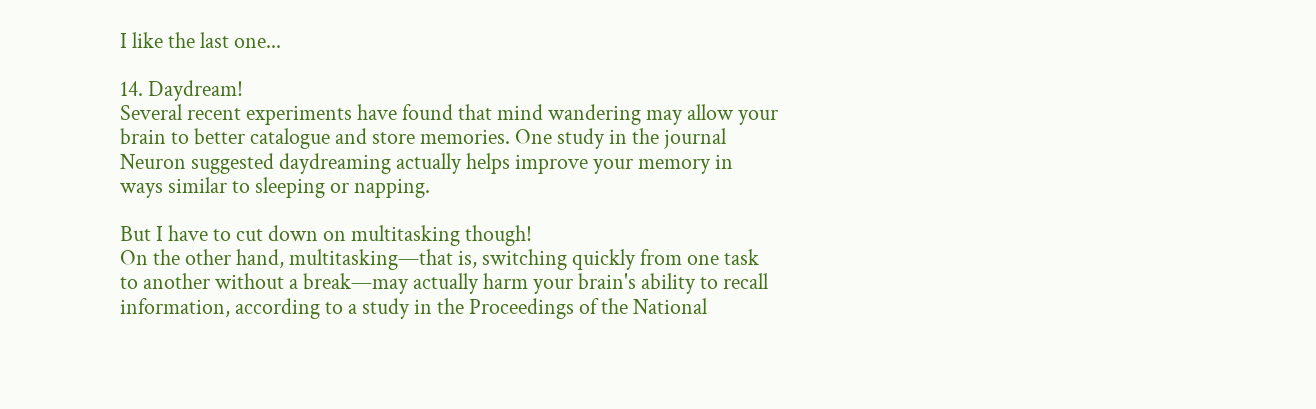I like the last one...

14. Daydream!
Several recent experiments have found that mind wandering may allow your brain to better catalogue and store memories. One study in the journal Neuron suggested daydreaming actually helps improve your memory in ways similar to sleeping or napping.

But I have to cut down on multitasking though!
On the other hand, multitasking—that is, switching quickly from one task to another without a break—may actually harm your brain's ability to recall information, according to a study in the Proceedings of the National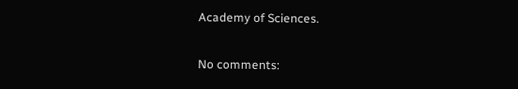Academy of Sciences.

No comments: